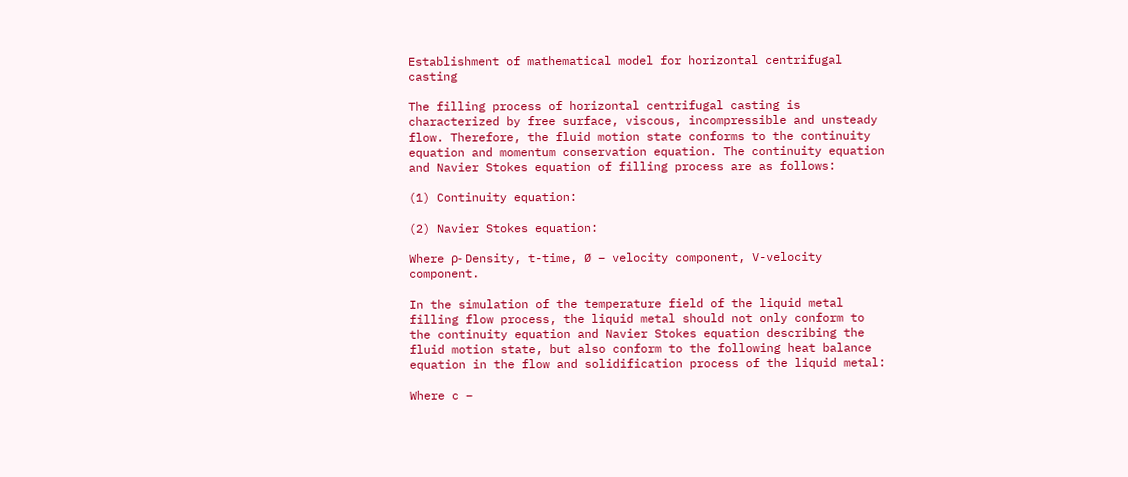Establishment of mathematical model for horizontal centrifugal casting

The filling process of horizontal centrifugal casting is characterized by free surface, viscous, incompressible and unsteady flow. Therefore, the fluid motion state conforms to the continuity equation and momentum conservation equation. The continuity equation and Navier Stokes equation of filling process are as follows:

(1) Continuity equation:

(2) Navier Stokes equation:

Where ρ- Density, t-time, Ø – velocity component, V-velocity component.

In the simulation of the temperature field of the liquid metal filling flow process, the liquid metal should not only conform to the continuity equation and Navier Stokes equation describing the fluid motion state, but also conform to the following heat balance equation in the flow and solidification process of the liquid metal:

Where c –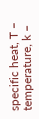specific heat, T – temperature, k –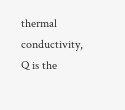thermal conductivity, Q is the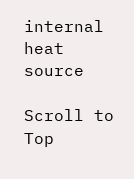internal heat source

Scroll to Top